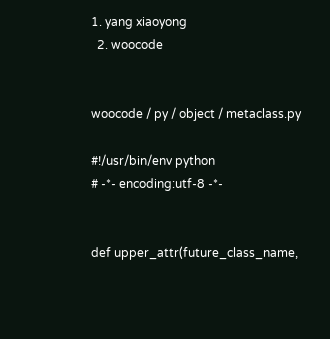1. yang xiaoyong
  2. woocode


woocode / py / object / metaclass.py

#!/usr/bin/env python
# -*- encoding:utf-8 -*-


def upper_attr(future_class_name,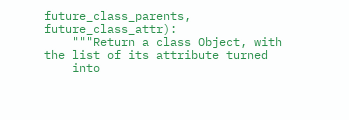future_class_parents, future_class_attr):
    """Return a class Object, with the list of its attribute turned
    into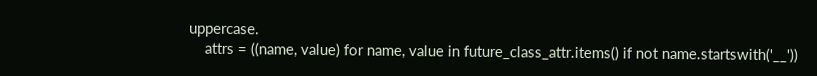uppercase.
    attrs = ((name, value) for name, value in future_class_attr.items() if not name.startswith('__'))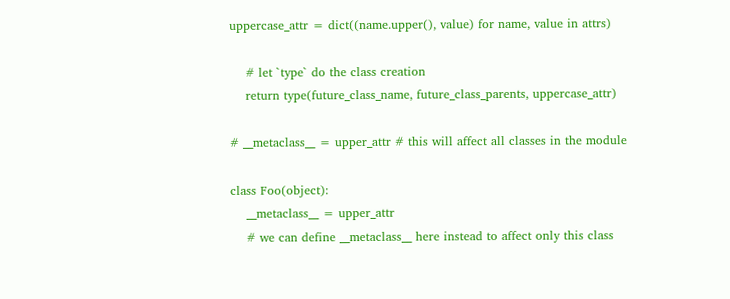uppercase_attr = dict((name.upper(), value) for name, value in attrs)

    # let `type` do the class creation
    return type(future_class_name, future_class_parents, uppercase_attr)

# __metaclass__ = upper_attr # this will affect all classes in the module

class Foo(object):
    __metaclass__ = upper_attr
    # we can define __metaclass__ here instead to affect only this class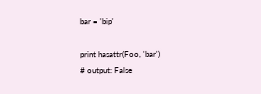bar = 'bip'

print hasattr(Foo, 'bar')
# output: False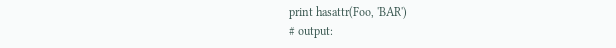print hasattr(Foo, 'BAR')
# output: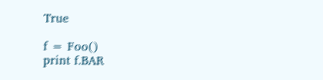True

f = Foo()
print f.BAR